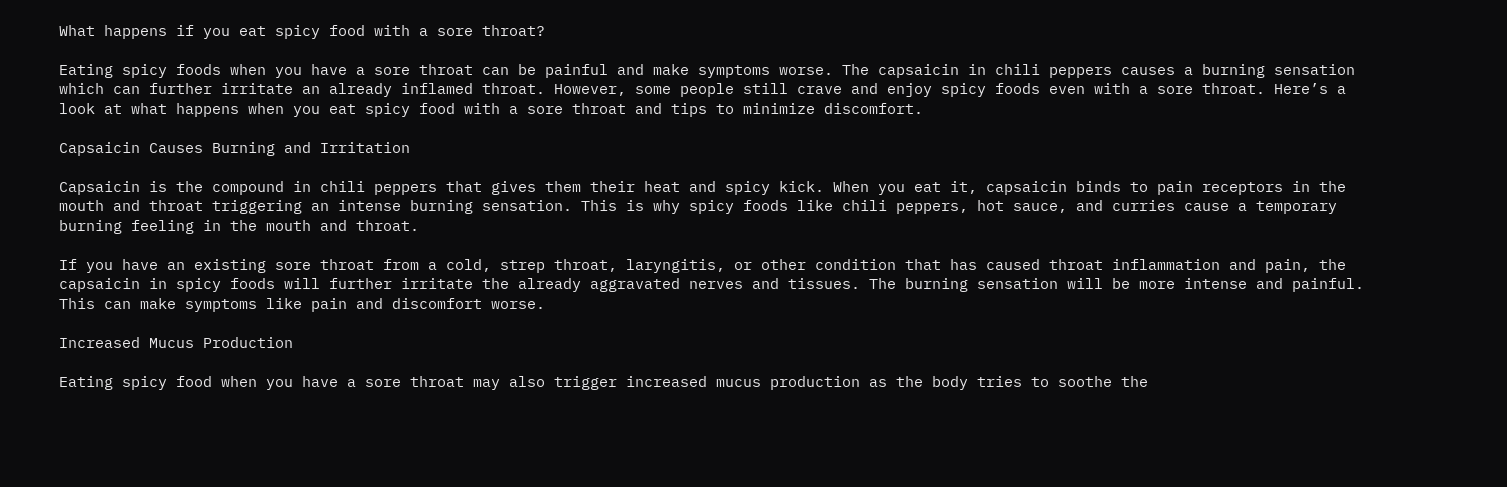What happens if you eat spicy food with a sore throat?

Eating spicy foods when you have a sore throat can be painful and make symptoms worse. The capsaicin in chili peppers causes a burning sensation which can further irritate an already inflamed throat. However, some people still crave and enjoy spicy foods even with a sore throat. Here’s a look at what happens when you eat spicy food with a sore throat and tips to minimize discomfort.

Capsaicin Causes Burning and Irritation

Capsaicin is the compound in chili peppers that gives them their heat and spicy kick. When you eat it, capsaicin binds to pain receptors in the mouth and throat triggering an intense burning sensation. This is why spicy foods like chili peppers, hot sauce, and curries cause a temporary burning feeling in the mouth and throat.

If you have an existing sore throat from a cold, strep throat, laryngitis, or other condition that has caused throat inflammation and pain, the capsaicin in spicy foods will further irritate the already aggravated nerves and tissues. The burning sensation will be more intense and painful. This can make symptoms like pain and discomfort worse.

Increased Mucus Production

Eating spicy food when you have a sore throat may also trigger increased mucus production as the body tries to soothe the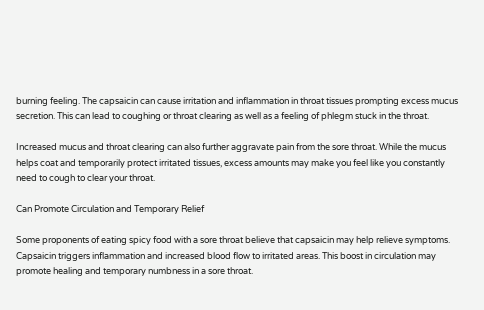burning feeling. The capsaicin can cause irritation and inflammation in throat tissues prompting excess mucus secretion. This can lead to coughing or throat clearing as well as a feeling of phlegm stuck in the throat.

Increased mucus and throat clearing can also further aggravate pain from the sore throat. While the mucus helps coat and temporarily protect irritated tissues, excess amounts may make you feel like you constantly need to cough to clear your throat.

Can Promote Circulation and Temporary Relief

Some proponents of eating spicy food with a sore throat believe that capsaicin may help relieve symptoms. Capsaicin triggers inflammation and increased blood flow to irritated areas. This boost in circulation may promote healing and temporary numbness in a sore throat.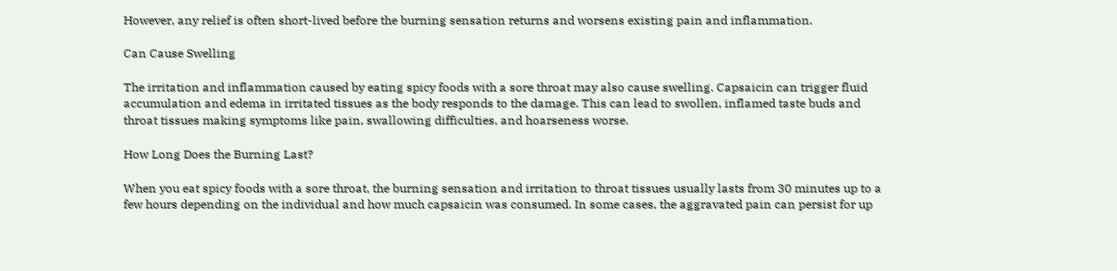However, any relief is often short-lived before the burning sensation returns and worsens existing pain and inflammation.

Can Cause Swelling

The irritation and inflammation caused by eating spicy foods with a sore throat may also cause swelling. Capsaicin can trigger fluid accumulation and edema in irritated tissues as the body responds to the damage. This can lead to swollen, inflamed taste buds and throat tissues making symptoms like pain, swallowing difficulties, and hoarseness worse.

How Long Does the Burning Last?

When you eat spicy foods with a sore throat, the burning sensation and irritation to throat tissues usually lasts from 30 minutes up to a few hours depending on the individual and how much capsaicin was consumed. In some cases, the aggravated pain can persist for up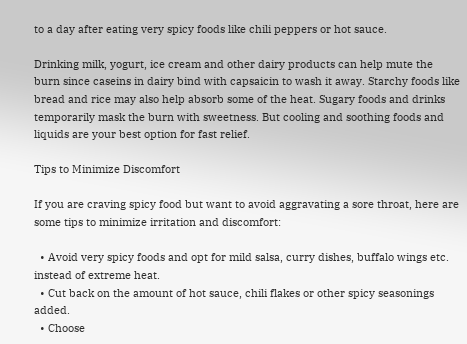to a day after eating very spicy foods like chili peppers or hot sauce.

Drinking milk, yogurt, ice cream and other dairy products can help mute the burn since caseins in dairy bind with capsaicin to wash it away. Starchy foods like bread and rice may also help absorb some of the heat. Sugary foods and drinks temporarily mask the burn with sweetness. But cooling and soothing foods and liquids are your best option for fast relief.

Tips to Minimize Discomfort

If you are craving spicy food but want to avoid aggravating a sore throat, here are some tips to minimize irritation and discomfort:

  • Avoid very spicy foods and opt for mild salsa, curry dishes, buffalo wings etc. instead of extreme heat.
  • Cut back on the amount of hot sauce, chili flakes or other spicy seasonings added.
  • Choose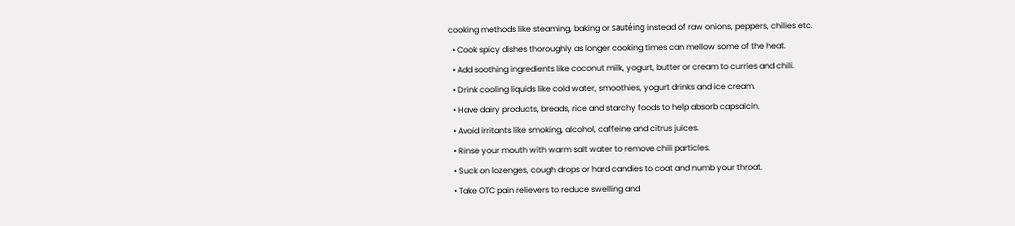cooking methods like steaming, baking or sautéing instead of raw onions, peppers, chilies etc.
  • Cook spicy dishes thoroughly as longer cooking times can mellow some of the heat.
  • Add soothing ingredients like coconut milk, yogurt, butter or cream to curries and chili.
  • Drink cooling liquids like cold water, smoothies, yogurt drinks and ice cream.
  • Have dairy products, breads, rice and starchy foods to help absorb capsaicin.
  • Avoid irritants like smoking, alcohol, caffeine and citrus juices.
  • Rinse your mouth with warm salt water to remove chili particles.
  • Suck on lozenges, cough drops or hard candies to coat and numb your throat.
  • Take OTC pain relievers to reduce swelling and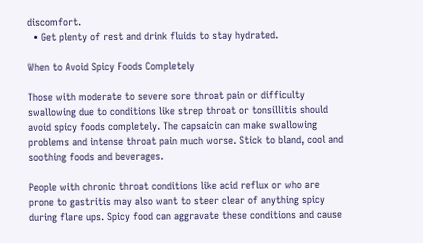discomfort.
  • Get plenty of rest and drink fluids to stay hydrated.

When to Avoid Spicy Foods Completely

Those with moderate to severe sore throat pain or difficulty swallowing due to conditions like strep throat or tonsillitis should avoid spicy foods completely. The capsaicin can make swallowing problems and intense throat pain much worse. Stick to bland, cool and soothing foods and beverages.

People with chronic throat conditions like acid reflux or who are prone to gastritis may also want to steer clear of anything spicy during flare ups. Spicy food can aggravate these conditions and cause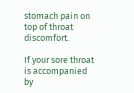stomach pain on top of throat discomfort.

If your sore throat is accompanied by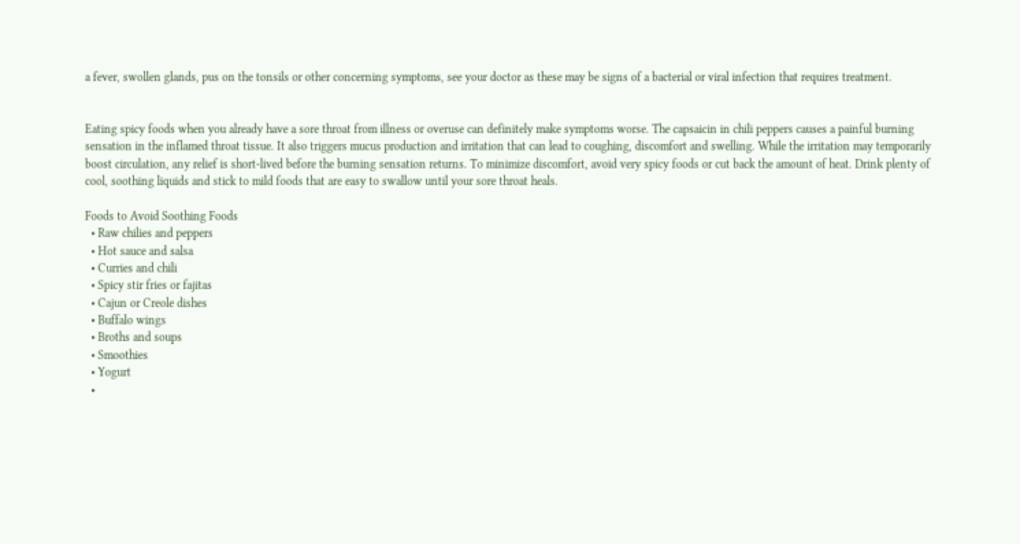a fever, swollen glands, pus on the tonsils or other concerning symptoms, see your doctor as these may be signs of a bacterial or viral infection that requires treatment.


Eating spicy foods when you already have a sore throat from illness or overuse can definitely make symptoms worse. The capsaicin in chili peppers causes a painful burning sensation in the inflamed throat tissue. It also triggers mucus production and irritation that can lead to coughing, discomfort and swelling. While the irritation may temporarily boost circulation, any relief is short-lived before the burning sensation returns. To minimize discomfort, avoid very spicy foods or cut back the amount of heat. Drink plenty of cool, soothing liquids and stick to mild foods that are easy to swallow until your sore throat heals.

Foods to Avoid Soothing Foods
  • Raw chilies and peppers
  • Hot sauce and salsa
  • Curries and chili
  • Spicy stir fries or fajitas
  • Cajun or Creole dishes
  • Buffalo wings
  • Broths and soups
  • Smoothies
  • Yogurt
  •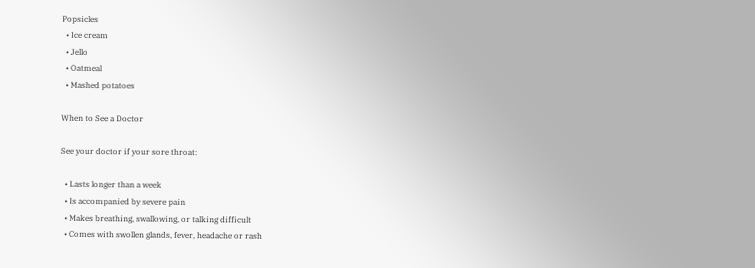Popsicles
  • Ice cream
  • Jello
  • Oatmeal
  • Mashed potatoes

When to See a Doctor

See your doctor if your sore throat:

  • Lasts longer than a week
  • Is accompanied by severe pain
  • Makes breathing, swallowing, or talking difficult
  • Comes with swollen glands, fever, headache or rash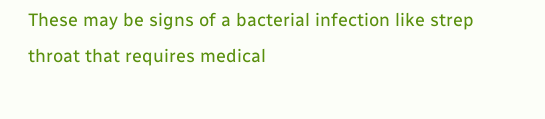These may be signs of a bacterial infection like strep throat that requires medical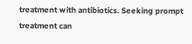treatment with antibiotics. Seeking prompt treatment can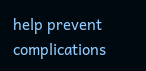help prevent complications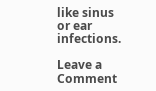like sinus or ear infections.

Leave a Comment